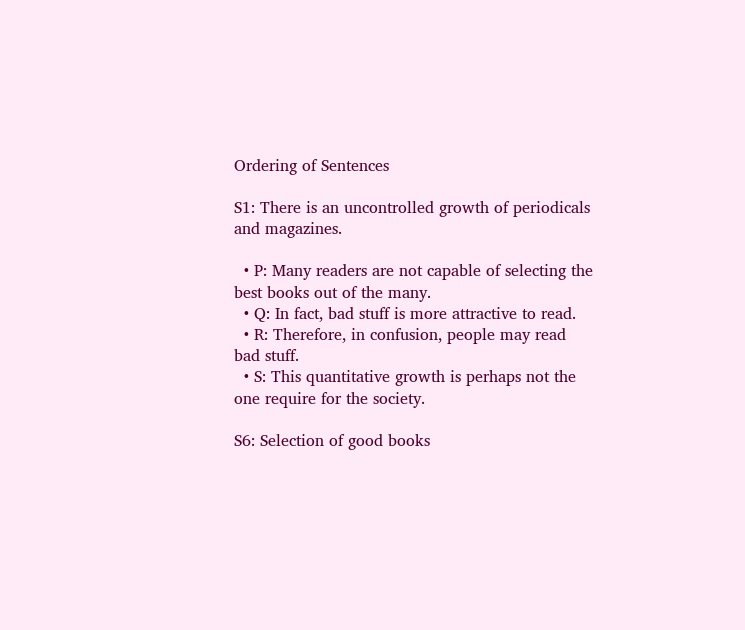Ordering of Sentences

S1: There is an uncontrolled growth of periodicals and magazines.

  • P: Many readers are not capable of selecting the best books out of the many.
  • Q: In fact, bad stuff is more attractive to read.
  • R: Therefore, in confusion, people may read bad stuff.
  • S: This quantitative growth is perhaps not the one require for the society.

S6: Selection of good books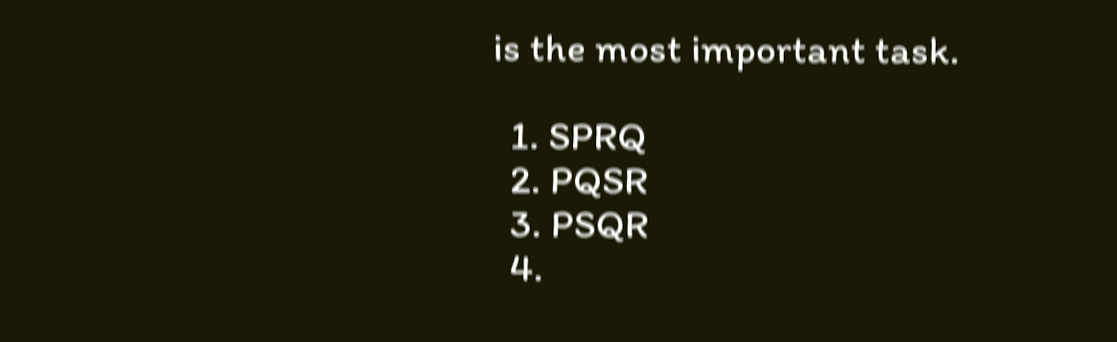is the most important task.

  1. SPRQ
  2. PQSR
  3. PSQR
  4.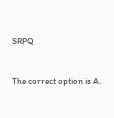SRPQ


The correct option is A.